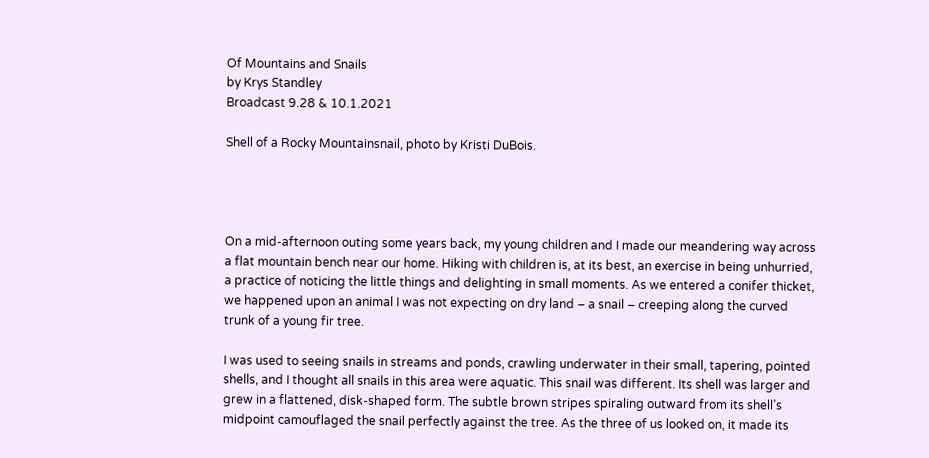Of Mountains and Snails
by Krys Standley
Broadcast 9.28 & 10.1.2021

Shell of a Rocky Mountainsnail, photo by Kristi DuBois.




On a mid-afternoon outing some years back, my young children and I made our meandering way across a flat mountain bench near our home. Hiking with children is, at its best, an exercise in being unhurried, a practice of noticing the little things and delighting in small moments. As we entered a conifer thicket, we happened upon an animal I was not expecting on dry land – a snail – creeping along the curved trunk of a young fir tree.

I was used to seeing snails in streams and ponds, crawling underwater in their small, tapering, pointed shells, and I thought all snails in this area were aquatic. This snail was different. Its shell was larger and grew in a flattened, disk-shaped form. The subtle brown stripes spiraling outward from its shell’s midpoint camouflaged the snail perfectly against the tree. As the three of us looked on, it made its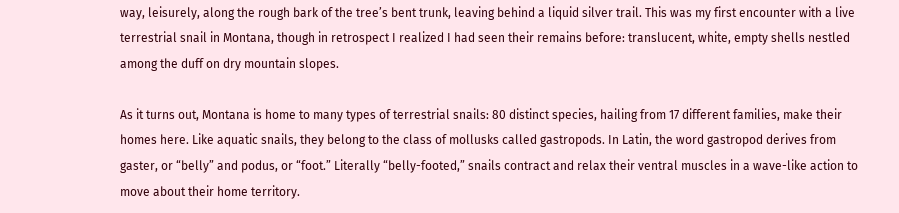way, leisurely, along the rough bark of the tree’s bent trunk, leaving behind a liquid silver trail. This was my first encounter with a live terrestrial snail in Montana, though in retrospect I realized I had seen their remains before: translucent, white, empty shells nestled among the duff on dry mountain slopes.

As it turns out, Montana is home to many types of terrestrial snails: 80 distinct species, hailing from 17 different families, make their homes here. Like aquatic snails, they belong to the class of mollusks called gastropods. In Latin, the word gastropod derives from gaster, or “belly” and podus, or “foot.” Literally “belly-footed,” snails contract and relax their ventral muscles in a wave-like action to move about their home territory.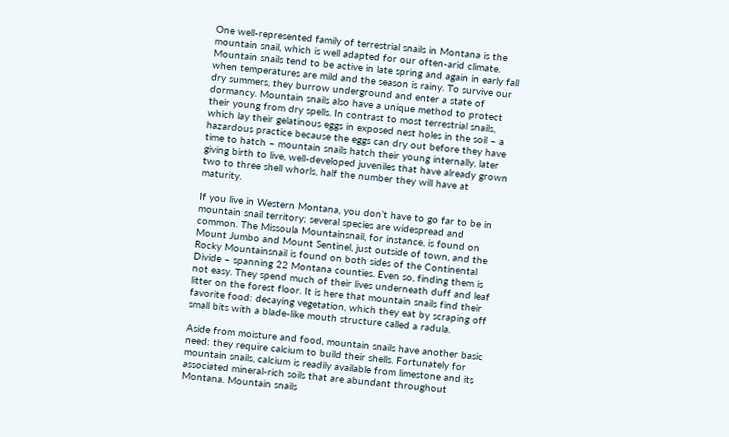One well-represented family of terrestrial snails in Montana is the mountain snail, which is well adapted for our often-arid climate. Mountain snails tend to be active in late spring and again in early fall when temperatures are mild and the season is rainy. To survive our dry summers, they burrow underground and enter a state of dormancy. Mountain snails also have a unique method to protect their young from dry spells. In contrast to most terrestrial snails, which lay their gelatinous eggs in exposed nest holes in the soil – a hazardous practice because the eggs can dry out before they have time to hatch – mountain snails hatch their young internally, later giving birth to live, well-developed juveniles that have already grown two to three shell whorls, half the number they will have at maturity.

If you live in Western Montana, you don’t have to go far to be in mountain snail territory; several species are widespread and common. The Missoula Mountainsnail, for instance, is found on Mount Jumbo and Mount Sentinel, just outside of town, and the Rocky Mountainsnail is found on both sides of the Continental Divide – spanning 22 Montana counties. Even so, finding them is not easy. They spend much of their lives underneath duff and leaf litter on the forest floor. It is here that mountain snails find their favorite food: decaying vegetation, which they eat by scraping off small bits with a blade-like mouth structure called a radula.

Aside from moisture and food, mountain snails have another basic need: they require calcium to build their shells. Fortunately for mountain snails, calcium is readily available from limestone and its associated mineral-rich soils that are abundant throughout Montana. Mountain snails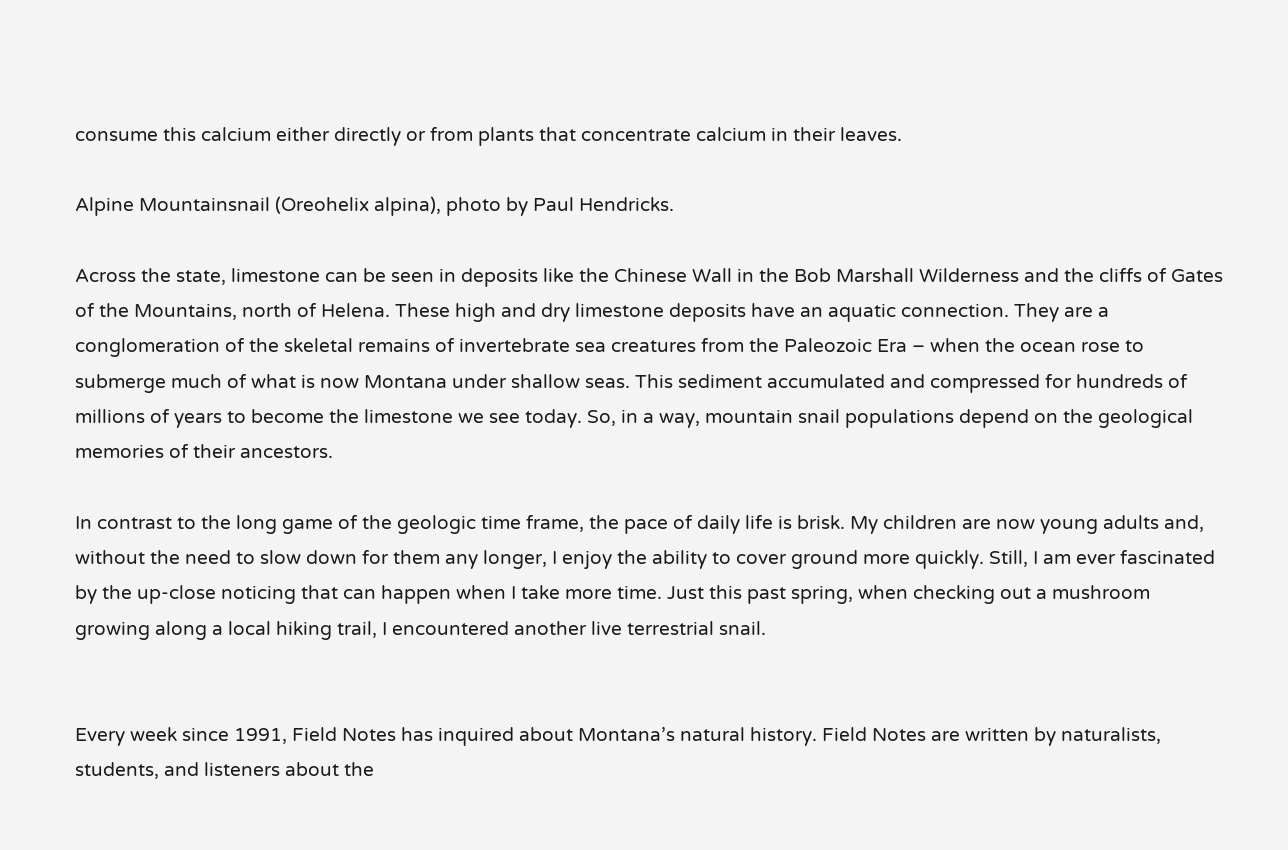consume this calcium either directly or from plants that concentrate calcium in their leaves.

Alpine Mountainsnail (Oreohelix alpina), photo by Paul Hendricks.

Across the state, limestone can be seen in deposits like the Chinese Wall in the Bob Marshall Wilderness and the cliffs of Gates of the Mountains, north of Helena. These high and dry limestone deposits have an aquatic connection. They are a conglomeration of the skeletal remains of invertebrate sea creatures from the Paleozoic Era – when the ocean rose to submerge much of what is now Montana under shallow seas. This sediment accumulated and compressed for hundreds of millions of years to become the limestone we see today. So, in a way, mountain snail populations depend on the geological memories of their ancestors.

In contrast to the long game of the geologic time frame, the pace of daily life is brisk. My children are now young adults and, without the need to slow down for them any longer, I enjoy the ability to cover ground more quickly. Still, I am ever fascinated by the up-close noticing that can happen when I take more time. Just this past spring, when checking out a mushroom growing along a local hiking trail, I encountered another live terrestrial snail.


Every week since 1991, Field Notes has inquired about Montana’s natural history. Field Notes are written by naturalists, students, and listeners about the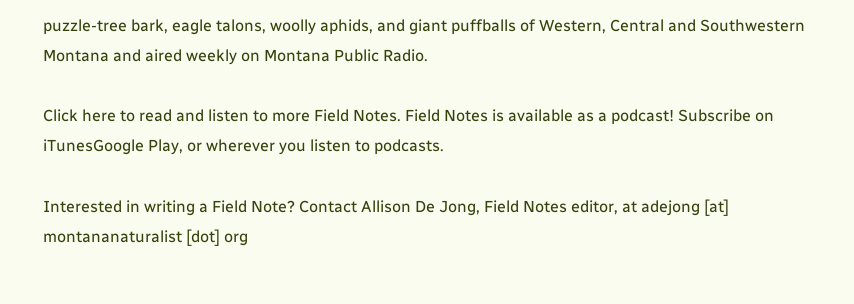puzzle-tree bark, eagle talons, woolly aphids, and giant puffballs of Western, Central and Southwestern Montana and aired weekly on Montana Public Radio.

Click here to read and listen to more Field Notes. Field Notes is available as a podcast! Subscribe on iTunesGoogle Play, or wherever you listen to podcasts.

Interested in writing a Field Note? Contact Allison De Jong, Field Notes editor, at adejong [at] montananaturalist [dot] org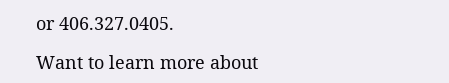or 406.327.0405.

Want to learn more about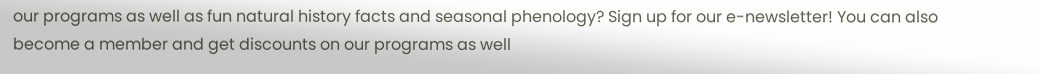our programs as well as fun natural history facts and seasonal phenology? Sign up for our e-newsletter! You can also become a member and get discounts on our programs as well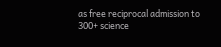as free reciprocal admission to 300+ science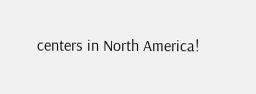centers in North America!